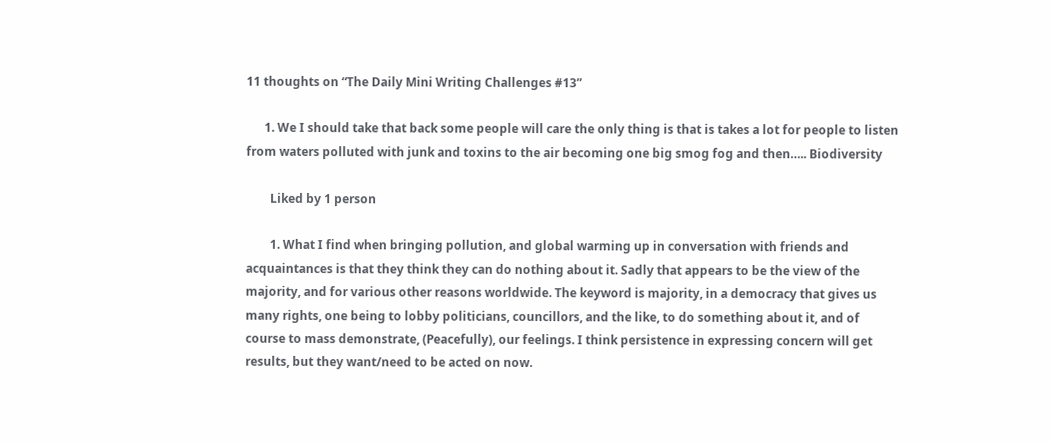11 thoughts on “The Daily Mini Writing Challenges #13”

      1. We I should take that back some people will care the only thing is that is takes a lot for people to listen from waters polluted with junk and toxins to the air becoming one big smog fog and then….. Biodiversity

        Liked by 1 person

        1. What I find when bringing pollution, and global warming up in conversation with friends and acquaintances is that they think they can do nothing about it. Sadly that appears to be the view of the majority, and for various other reasons worldwide. The keyword is majority, in a democracy that gives us many rights, one being to lobby politicians, councillors, and the like, to do something about it, and of course to mass demonstrate, (Peacefully), our feelings. I think persistence in expressing concern will get results, but they want/need to be acted on now.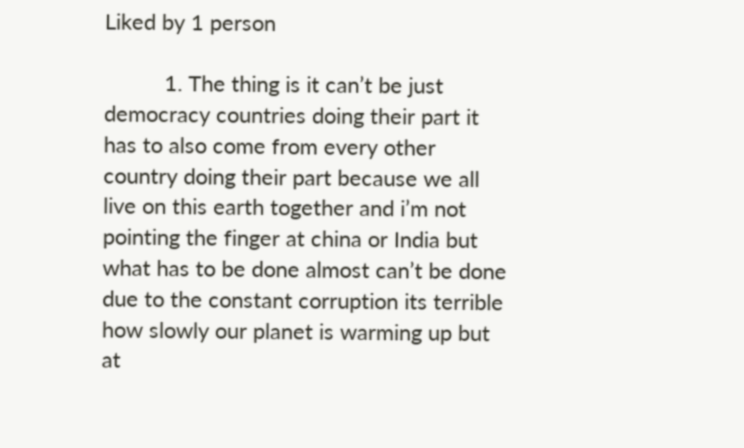Liked by 1 person

          1. The thing is it can’t be just democracy countries doing their part it has to also come from every other country doing their part because we all live on this earth together and i’m not pointing the finger at china or India but what has to be done almost can’t be done due to the constant corruption its terrible how slowly our planet is warming up but at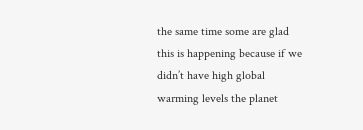the same time some are glad this is happening because if we didn’t have high global warming levels the planet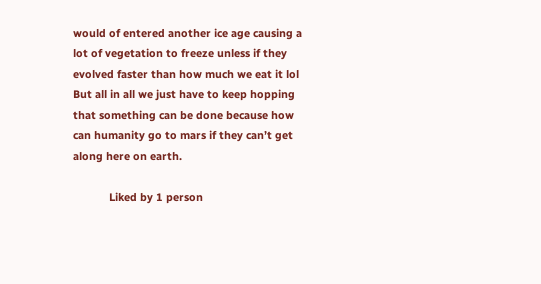would of entered another ice age causing a lot of vegetation to freeze unless if they evolved faster than how much we eat it lol But all in all we just have to keep hopping that something can be done because how can humanity go to mars if they can’t get along here on earth.

            Liked by 1 person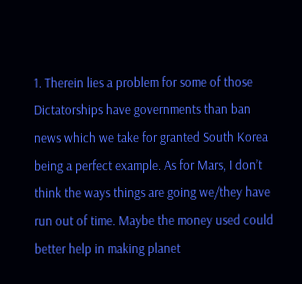1. Therein lies a problem for some of those Dictatorships have governments than ban news which we take for granted South Korea being a perfect example. As for Mars, I don’t think the ways things are going we/they have run out of time. Maybe the money used could better help in making planet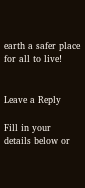earth a safer place for all to live!


Leave a Reply

Fill in your details below or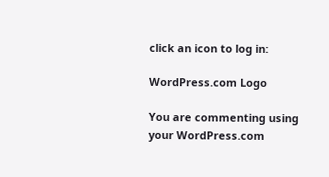click an icon to log in:

WordPress.com Logo

You are commenting using your WordPress.com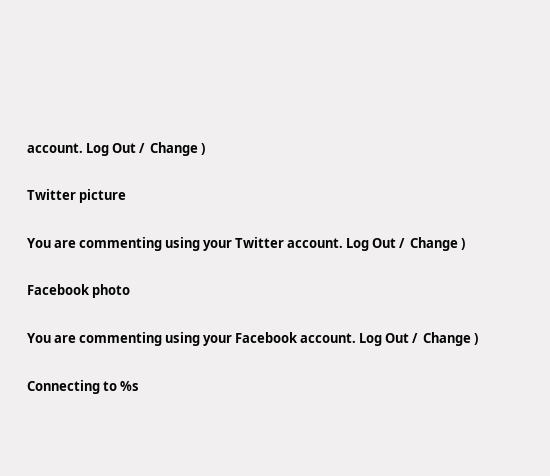account. Log Out /  Change )

Twitter picture

You are commenting using your Twitter account. Log Out /  Change )

Facebook photo

You are commenting using your Facebook account. Log Out /  Change )

Connecting to %s